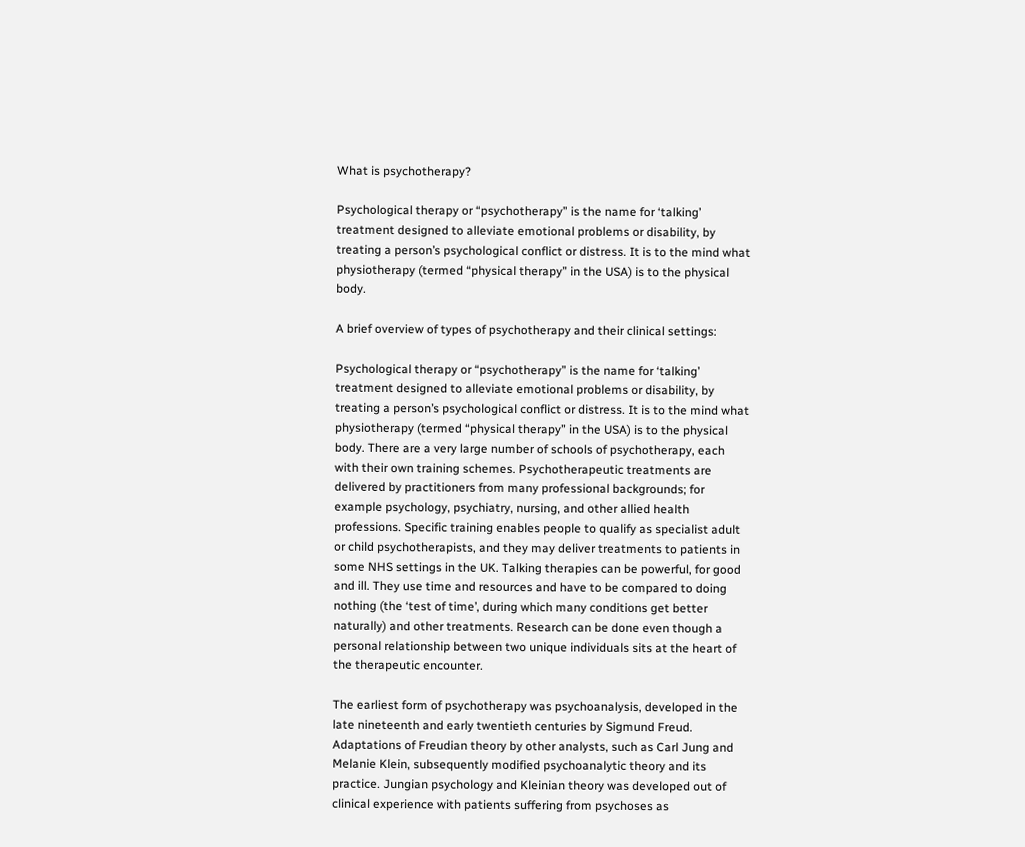What is psychotherapy?

Psychological therapy or “psychotherapy” is the name for ‘talking’ treatment designed to alleviate emotional problems or disability, by treating a person’s psychological conflict or distress. It is to the mind what physiotherapy (termed “physical therapy” in the USA) is to the physical body.

A brief overview of types of psychotherapy and their clinical settings:

Psychological therapy or “psychotherapy” is the name for ‘talking’ treatment designed to alleviate emotional problems or disability, by treating a person’s psychological conflict or distress. It is to the mind what physiotherapy (termed “physical therapy” in the USA) is to the physical body. There are a very large number of schools of psychotherapy, each with their own training schemes. Psychotherapeutic treatments are delivered by practitioners from many professional backgrounds; for example psychology, psychiatry, nursing, and other allied health professions. Specific training enables people to qualify as specialist adult or child psychotherapists, and they may deliver treatments to patients in some NHS settings in the UK. Talking therapies can be powerful, for good and ill. They use time and resources and have to be compared to doing nothing (the ‘test of time’, during which many conditions get better naturally) and other treatments. Research can be done even though a personal relationship between two unique individuals sits at the heart of the therapeutic encounter.

The earliest form of psychotherapy was psychoanalysis, developed in the late nineteenth and early twentieth centuries by Sigmund Freud. Adaptations of Freudian theory by other analysts, such as Carl Jung and Melanie Klein, subsequently modified psychoanalytic theory and its practice. Jungian psychology and Kleinian theory was developed out of clinical experience with patients suffering from psychoses as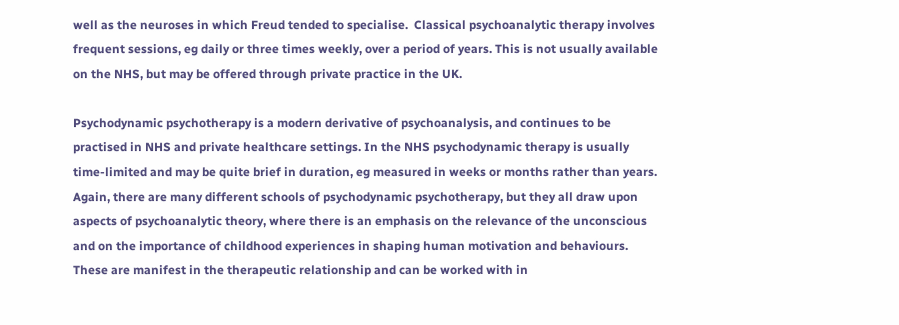well as the neuroses in which Freud tended to specialise.  Classical psychoanalytic therapy involves frequent sessions, eg daily or three times weekly, over a period of years. This is not usually available on the NHS, but may be offered through private practice in the UK.

Psychodynamic psychotherapy is a modern derivative of psychoanalysis, and continues to be practised in NHS and private healthcare settings. In the NHS psychodynamic therapy is usually time-limited and may be quite brief in duration, eg measured in weeks or months rather than years. Again, there are many different schools of psychodynamic psychotherapy, but they all draw upon aspects of psychoanalytic theory, where there is an emphasis on the relevance of the unconscious and on the importance of childhood experiences in shaping human motivation and behaviours. These are manifest in the therapeutic relationship and can be worked with in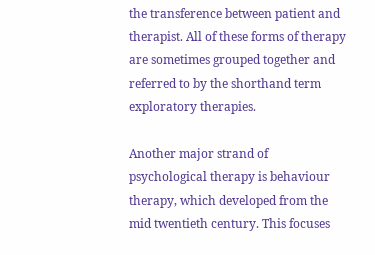the transference between patient and therapist. All of these forms of therapy are sometimes grouped together and referred to by the shorthand term exploratory therapies.

Another major strand of psychological therapy is behaviour therapy, which developed from the mid twentieth century. This focuses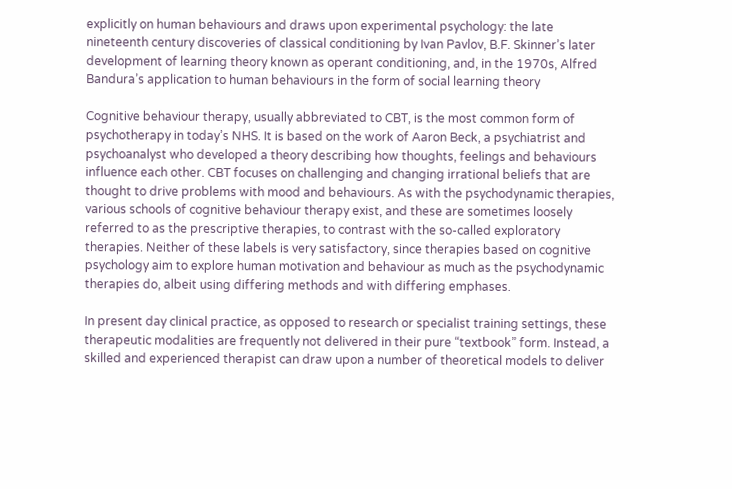explicitly on human behaviours and draws upon experimental psychology: the late nineteenth century discoveries of classical conditioning by Ivan Pavlov, B.F. Skinner’s later development of learning theory known as operant conditioning, and, in the 1970s, Alfred Bandura’s application to human behaviours in the form of social learning theory

Cognitive behaviour therapy, usually abbreviated to CBT, is the most common form of psychotherapy in today’s NHS. It is based on the work of Aaron Beck, a psychiatrist and psychoanalyst who developed a theory describing how thoughts, feelings and behaviours influence each other. CBT focuses on challenging and changing irrational beliefs that are thought to drive problems with mood and behaviours. As with the psychodynamic therapies, various schools of cognitive behaviour therapy exist, and these are sometimes loosely referred to as the prescriptive therapies, to contrast with the so-called exploratory therapies. Neither of these labels is very satisfactory, since therapies based on cognitive psychology aim to explore human motivation and behaviour as much as the psychodynamic therapies do, albeit using differing methods and with differing emphases.

In present day clinical practice, as opposed to research or specialist training settings, these therapeutic modalities are frequently not delivered in their pure “textbook” form. Instead, a skilled and experienced therapist can draw upon a number of theoretical models to deliver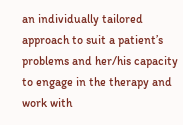an individually tailored approach to suit a patient’s problems and her/his capacity to engage in the therapy and work with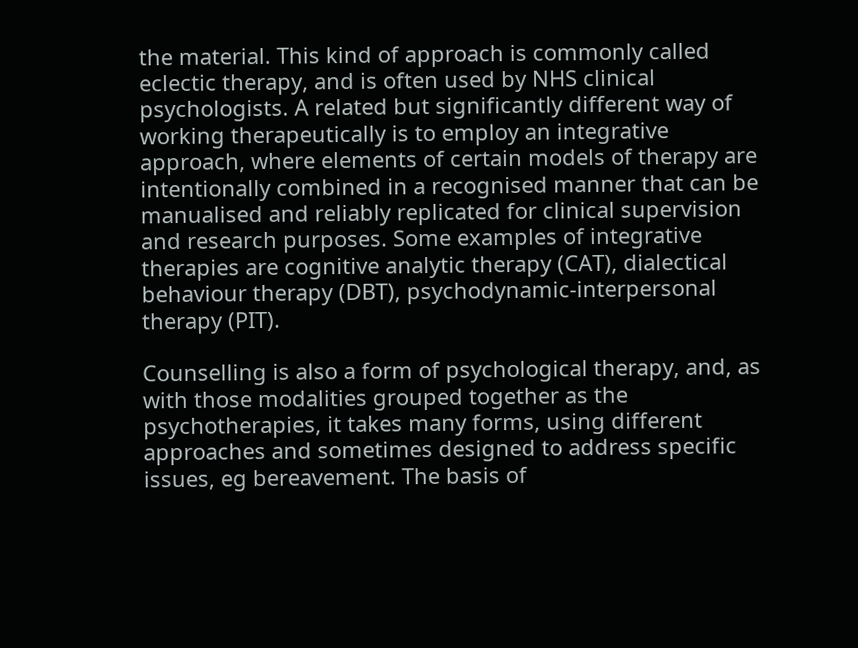the material. This kind of approach is commonly called eclectic therapy, and is often used by NHS clinical psychologists. A related but significantly different way of working therapeutically is to employ an integrative approach, where elements of certain models of therapy are intentionally combined in a recognised manner that can be manualised and reliably replicated for clinical supervision and research purposes. Some examples of integrative therapies are cognitive analytic therapy (CAT), dialectical behaviour therapy (DBT), psychodynamic-interpersonal therapy (PIT).

Counselling is also a form of psychological therapy, and, as with those modalities grouped together as the psychotherapies, it takes many forms, using different approaches and sometimes designed to address specific issues, eg bereavement. The basis of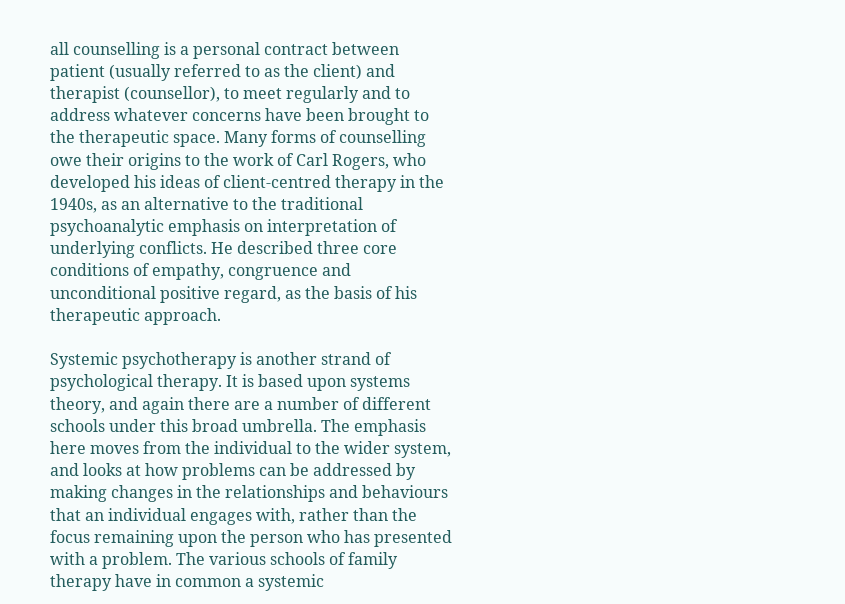all counselling is a personal contract between patient (usually referred to as the client) and therapist (counsellor), to meet regularly and to address whatever concerns have been brought to the therapeutic space. Many forms of counselling owe their origins to the work of Carl Rogers, who developed his ideas of client-centred therapy in the 1940s, as an alternative to the traditional psychoanalytic emphasis on interpretation of underlying conflicts. He described three core conditions of empathy, congruence and unconditional positive regard, as the basis of his therapeutic approach.

Systemic psychotherapy is another strand of psychological therapy. It is based upon systems theory, and again there are a number of different schools under this broad umbrella. The emphasis here moves from the individual to the wider system, and looks at how problems can be addressed by making changes in the relationships and behaviours that an individual engages with, rather than the focus remaining upon the person who has presented with a problem. The various schools of family therapy have in common a systemic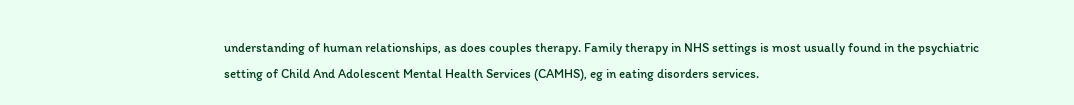understanding of human relationships, as does couples therapy. Family therapy in NHS settings is most usually found in the psychiatric setting of Child And Adolescent Mental Health Services (CAMHS), eg in eating disorders services.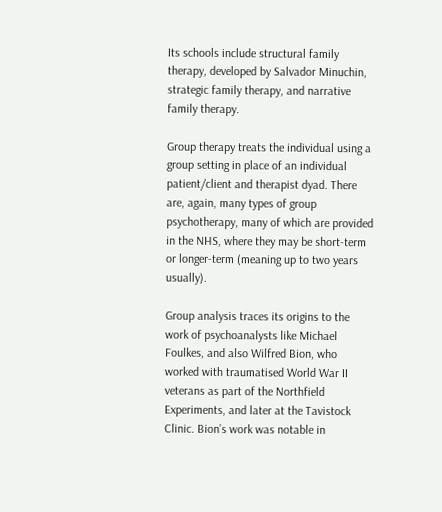Its schools include structural family therapy, developed by Salvador Minuchin, strategic family therapy, and narrative family therapy.

Group therapy treats the individual using a group setting in place of an individual patient/client and therapist dyad. There are, again, many types of group psychotherapy, many of which are provided in the NHS, where they may be short-term or longer-term (meaning up to two years usually).

Group analysis traces its origins to the work of psychoanalysts like Michael Foulkes, and also Wilfred Bion, who worked with traumatised World War II veterans as part of the Northfield Experiments, and later at the Tavistock Clinic. Bion’s work was notable in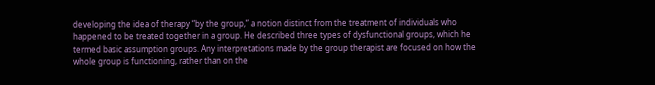developing the idea of therapy “by the group,” a notion distinct from the treatment of individuals who happened to be treated together in a group. He described three types of dysfunctional groups, which he termed basic assumption groups. Any interpretations made by the group therapist are focused on how the whole group is functioning, rather than on the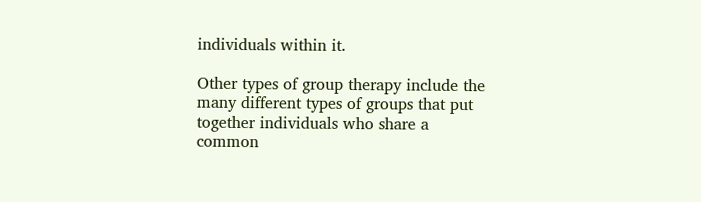individuals within it.

Other types of group therapy include the many different types of groups that put together individuals who share a common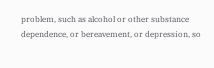problem, such as alcohol or other substance dependence, or bereavement, or depression, so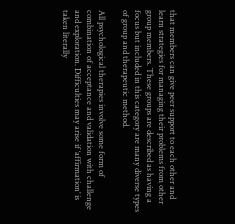that members can give peer support to each other and learn strategies for managing their problems from other group members. These groups are described as having a focus but included in this category are many diverse types of group and therapeutic method.

All psychological therapies involve some form of combination of acceptance and validation with challenge and exploration. Difficulties may arise if ‘affirmation’ is taken literally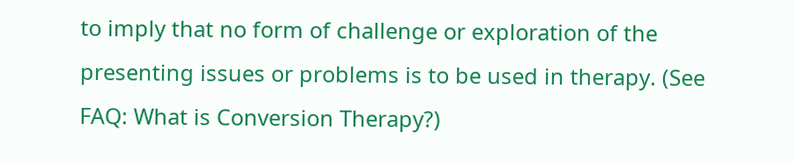to imply that no form of challenge or exploration of the presenting issues or problems is to be used in therapy. (See FAQ: What is Conversion Therapy?)